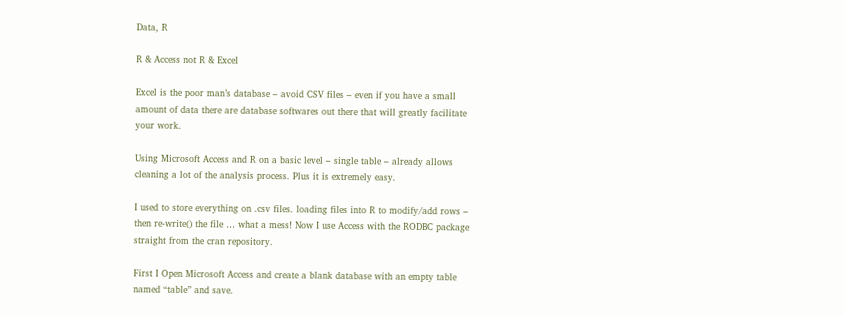Data, R

R & Access not R & Excel

Excel is the poor man’s database – avoid CSV files – even if you have a small amount of data there are database softwares out there that will greatly facilitate your work.

Using Microsoft Access and R on a basic level – single table – already allows cleaning a lot of the analysis process. Plus it is extremely easy.

I used to store everything on .csv files. loading files into R to modify/add rows – then re-write() the file … what a mess! Now I use Access with the RODBC package straight from the cran repository.

First I Open Microsoft Access and create a blank database with an empty table named “table” and save.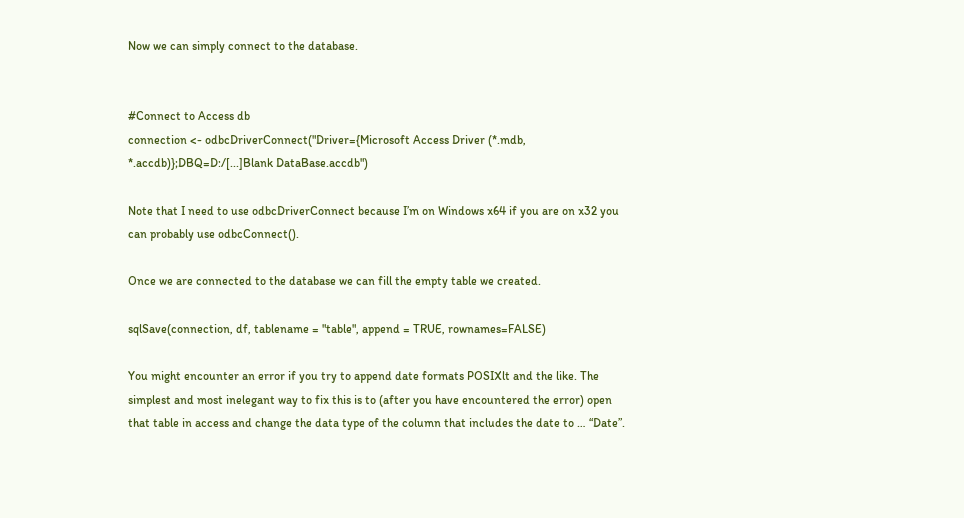Now we can simply connect to the database.


#Connect to Access db
connection <- odbcDriverConnect("Driver={Microsoft Access Driver (*.mdb, *.accdb)};DBQ=D:/[...]Blank DataBase.accdb")

Note that I need to use odbcDriverConnect because I’m on Windows x64 if you are on x32 you can probably use odbcConnect().

Once we are connected to the database we can fill the empty table we created.

sqlSave(connection, df, tablename = "table", append = TRUE, rownames=FALSE)

You might encounter an error if you try to append date formats POSIXlt and the like. The simplest and most inelegant way to fix this is to (after you have encountered the error) open that table in access and change the data type of the column that includes the date to … “Date”.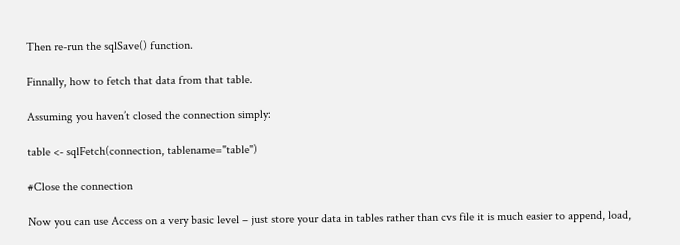Then re-run the sqlSave() function.

Finnally, how to fetch that data from that table.

Assuming you haven’t closed the connection simply:

table <- sqlFetch(connection, tablename="table")

#Close the connection

Now you can use Access on a very basic level – just store your data in tables rather than cvs file it is much easier to append, load,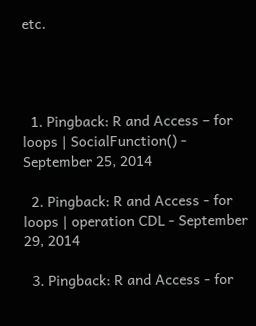etc.




  1. Pingback: R and Access – for loops | SocialFunction() - September 25, 2014

  2. Pingback: R and Access - for loops | operation CDL - September 29, 2014

  3. Pingback: R and Access - for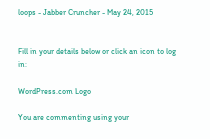loops - Jabber Cruncher - May 24, 2015


Fill in your details below or click an icon to log in:

WordPress.com Logo

You are commenting using your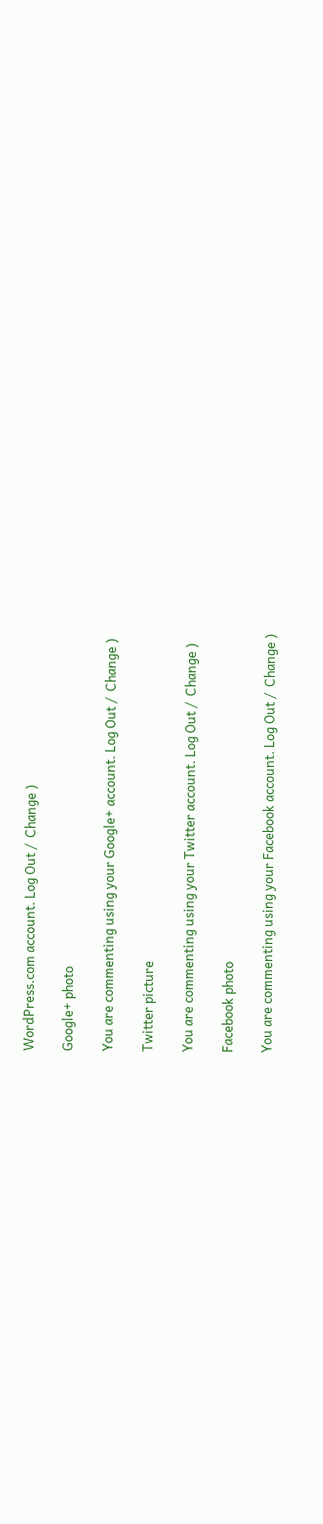WordPress.com account. Log Out /  Change )

Google+ photo

You are commenting using your Google+ account. Log Out /  Change )

Twitter picture

You are commenting using your Twitter account. Log Out /  Change )

Facebook photo

You are commenting using your Facebook account. Log Out /  Change )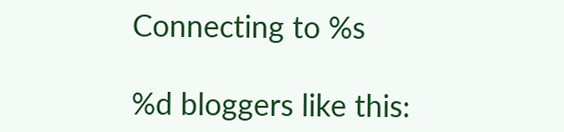Connecting to %s

%d bloggers like this: